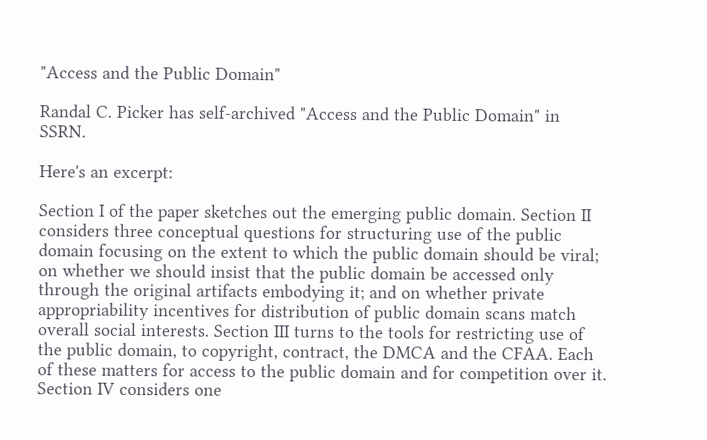"Access and the Public Domain"

Randal C. Picker has self-archived "Access and the Public Domain" in SSRN.

Here's an excerpt:

Section I of the paper sketches out the emerging public domain. Section II considers three conceptual questions for structuring use of the public domain focusing on the extent to which the public domain should be viral; on whether we should insist that the public domain be accessed only through the original artifacts embodying it; and on whether private appropriability incentives for distribution of public domain scans match overall social interests. Section III turns to the tools for restricting use of the public domain, to copyright, contract, the DMCA and the CFAA. Each of these matters for access to the public domain and for competition over it. Section IV considers one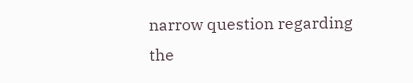narrow question regarding the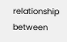relationship between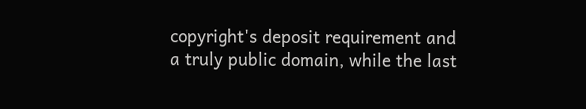copyright's deposit requirement and a truly public domain, while the last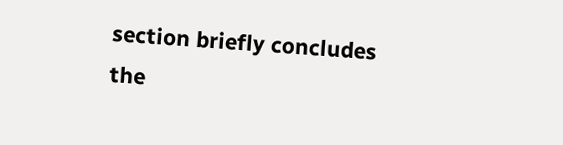section briefly concludes the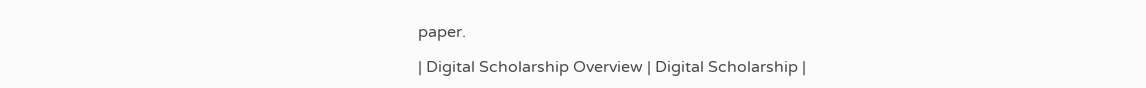paper.

| Digital Scholarship Overview | Digital Scholarship |